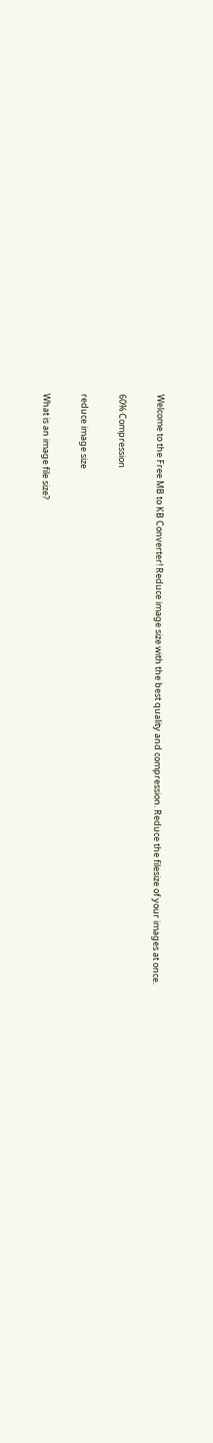Welcome to the Free MB to KB Converter! Reduce image size with the best quality and compression. Reduce the filesize of your images at once.

60% Compression

reduce image size

What is an image file size?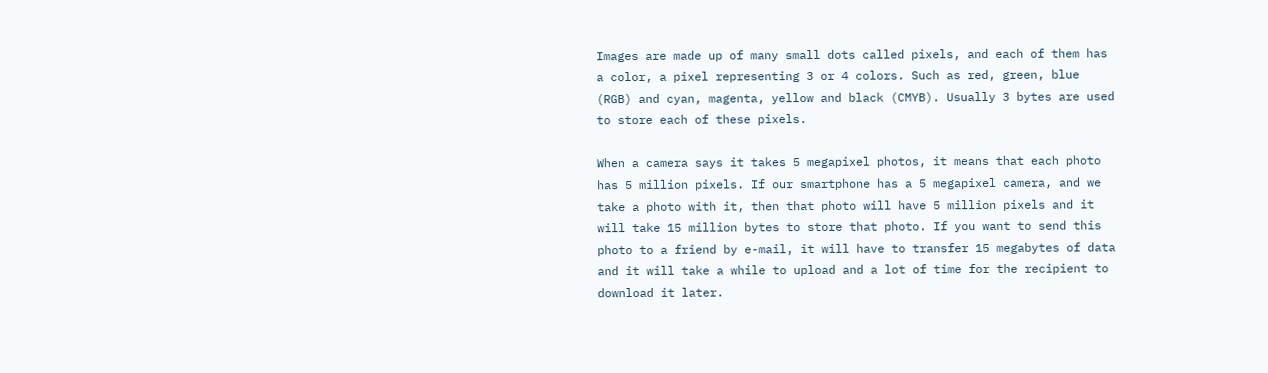Images are made up of many small dots called pixels, and each of them has a color, a pixel representing 3 or 4 colors. Such as red, green, blue (RGB) and cyan, magenta, yellow and black (CMYB). Usually 3 bytes are used to store each of these pixels.

When a camera says it takes 5 megapixel photos, it means that each photo has 5 million pixels. If our smartphone has a 5 megapixel camera, and we take a photo with it, then that photo will have 5 million pixels and it will take 15 million bytes to store that photo. If you want to send this photo to a friend by e-mail, it will have to transfer 15 megabytes of data and it will take a while to upload and a lot of time for the recipient to download it later.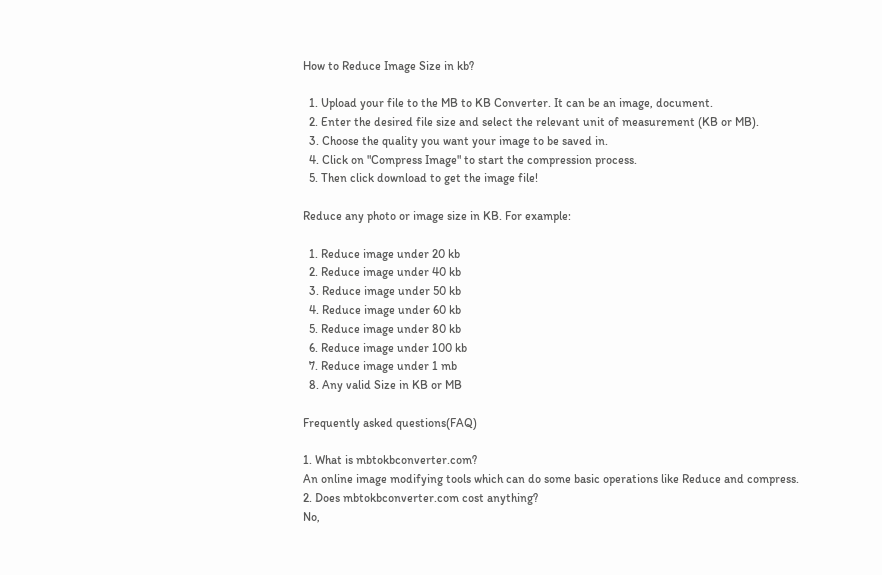How to Reduce Image Size in kb?

  1. Upload your file to the MB to KB Converter. It can be an image, document.
  2. Enter the desired file size and select the relevant unit of measurement (KB or MB).
  3. Choose the quality you want your image to be saved in.
  4. Click on "Compress Image" to start the compression process.
  5. Then click download to get the image file!

Reduce any photo or image size in KB. For example:

  1. Reduce image under 20 kb
  2. Reduce image under 40 kb
  3. Reduce image under 50 kb
  4. Reduce image under 60 kb
  5. Reduce image under 80 kb
  6. Reduce image under 100 kb
  7. Reduce image under 1 mb
  8. Any valid Size in KB or MB

Frequently asked questions(FAQ)

1. What is mbtokbconverter.com?
An online image modifying tools which can do some basic operations like Reduce and compress.
2. Does mbtokbconverter.com cost anything?
No,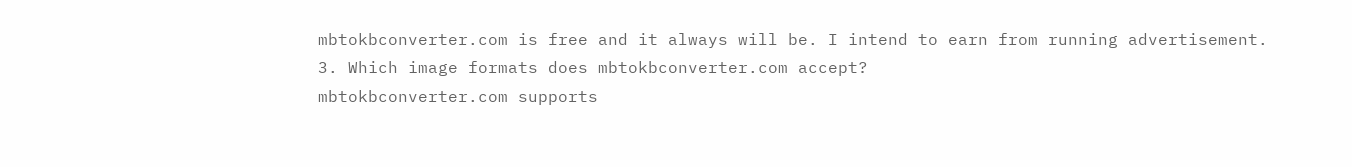mbtokbconverter.com is free and it always will be. I intend to earn from running advertisement.
3. Which image formats does mbtokbconverter.com accept?
mbtokbconverter.com supports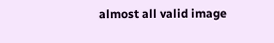almost all valid image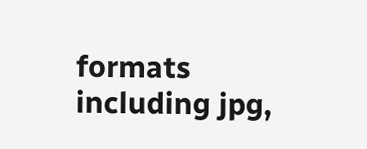formats including jpg,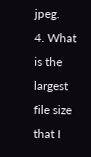jpeg.
4. What is the largest file size that I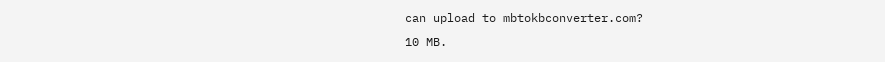can upload to mbtokbconverter.com?
10 MB.